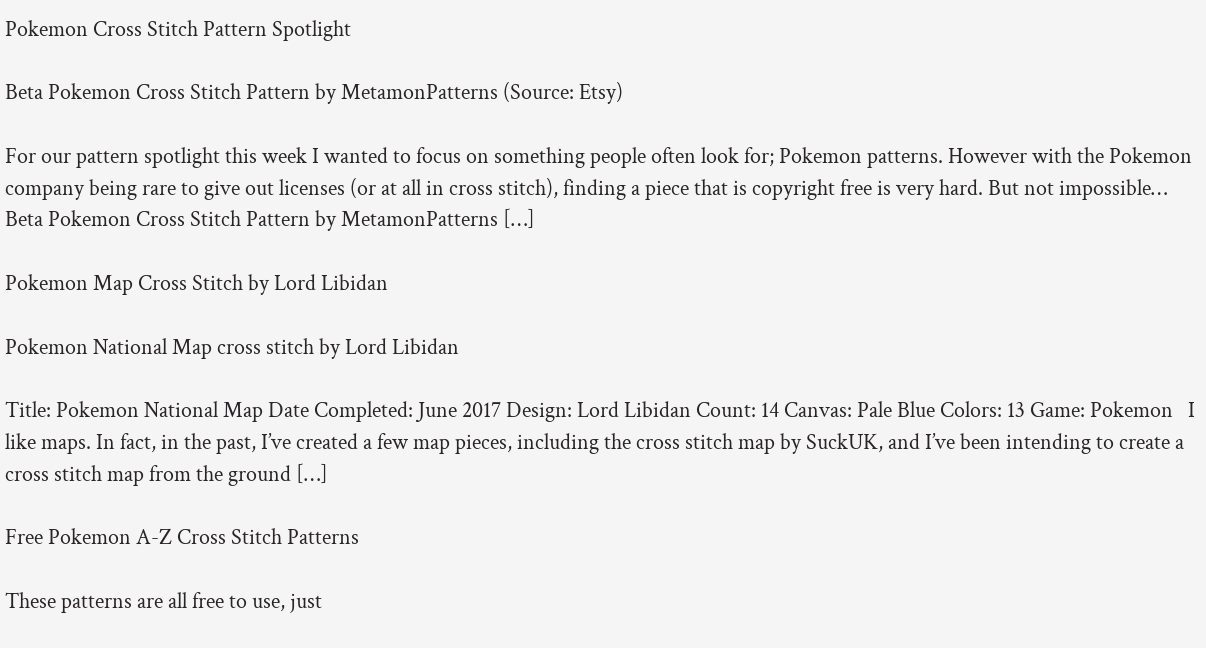Pokemon Cross Stitch Pattern Spotlight

Beta Pokemon Cross Stitch Pattern by MetamonPatterns (Source: Etsy)

For our pattern spotlight this week I wanted to focus on something people often look for; Pokemon patterns. However with the Pokemon company being rare to give out licenses (or at all in cross stitch), finding a piece that is copyright free is very hard. But not impossible… Beta Pokemon Cross Stitch Pattern by MetamonPatterns […]

Pokemon Map Cross Stitch by Lord Libidan

Pokemon National Map cross stitch by Lord Libidan

Title: Pokemon National Map Date Completed: June 2017 Design: Lord Libidan Count: 14 Canvas: Pale Blue Colors: 13 Game: Pokemon   I like maps. In fact, in the past, I’ve created a few map pieces, including the cross stitch map by SuckUK, and I’ve been intending to create a cross stitch map from the ground […]

Free Pokemon A-Z Cross Stitch Patterns

These patterns are all free to use, just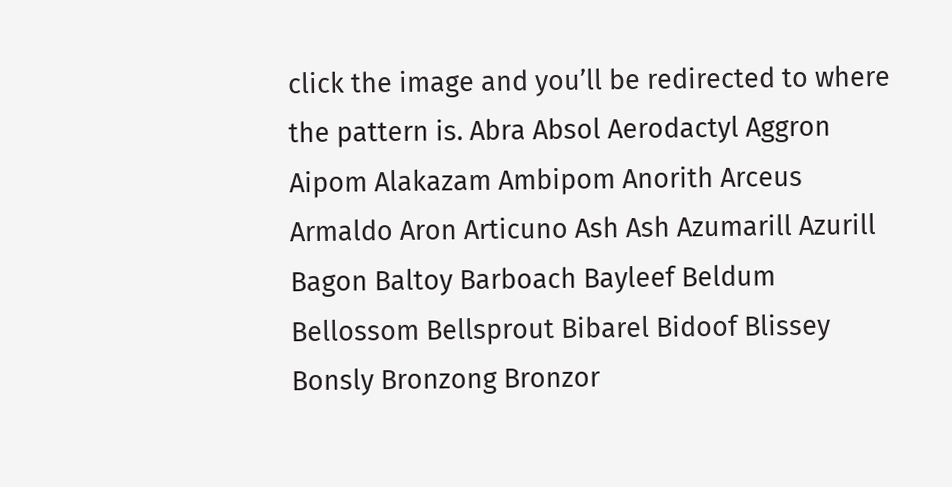click the image and you’ll be redirected to where the pattern is. Abra Absol Aerodactyl Aggron Aipom Alakazam Ambipom Anorith Arceus Armaldo Aron Articuno Ash Ash Azumarill Azurill Bagon Baltoy Barboach Bayleef Beldum Bellossom Bellsprout Bibarel Bidoof Blissey Bonsly Bronzong Bronzor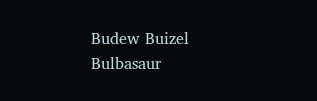Budew Buizel Bulbasaur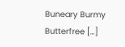Buneary Burmy Butterfree […]